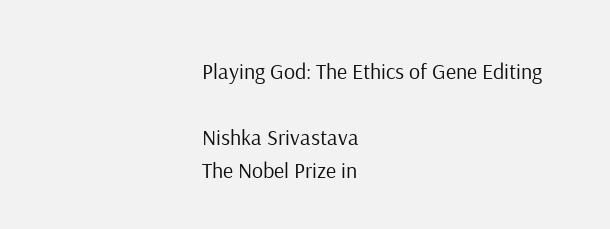Playing God: The Ethics of Gene Editing

Nishka Srivastava
The Nobel Prize in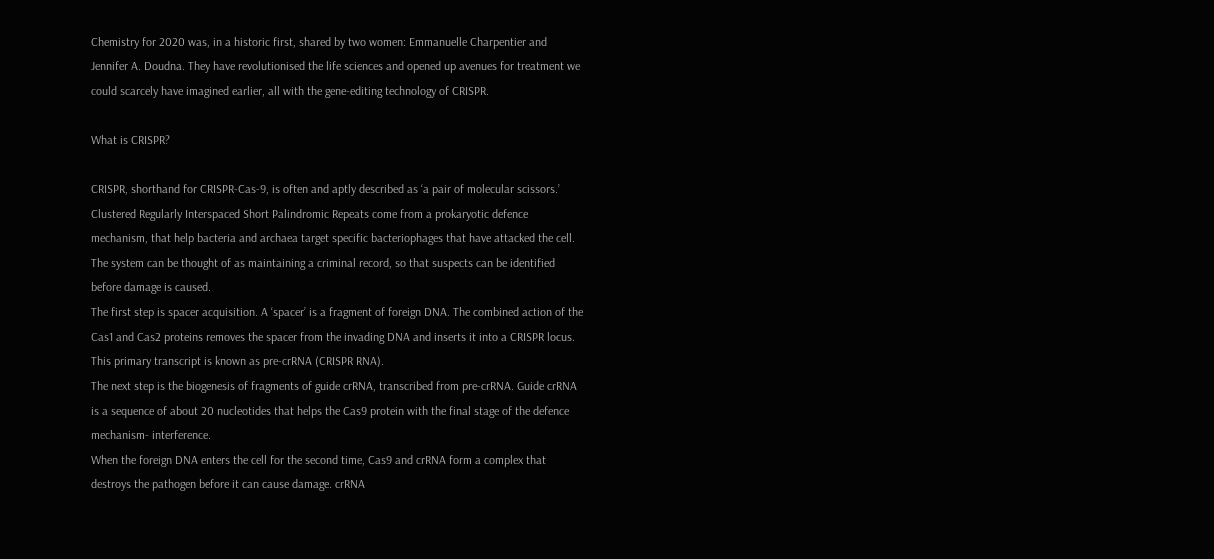Chemistry for 2020 was, in a historic first, shared by two women: Emmanuelle Charpentier and Jennifer A. Doudna. They have revolutionised the life sciences and opened up avenues for treatment we could scarcely have imagined earlier, all with the gene-editing technology of CRISPR.

What is CRISPR?

CRISPR, shorthand for CRISPR-Cas-9, is often and aptly described as ‘a pair of molecular scissors.’
Clustered Regularly Interspaced Short Palindromic Repeats come from a prokaryotic defence mechanism, that help bacteria and archaea target specific bacteriophages that have attacked the cell. The system can be thought of as maintaining a criminal record, so that suspects can be identified before damage is caused.
The first step is spacer acquisition. A ‘spacer’ is a fragment of foreign DNA. The combined action of the Cas1 and Cas2 proteins removes the spacer from the invading DNA and inserts it into a CRISPR locus. This primary transcript is known as pre-crRNA (CRISPR RNA).
The next step is the biogenesis of fragments of guide crRNA, transcribed from pre-crRNA. Guide crRNA is a sequence of about 20 nucleotides that helps the Cas9 protein with the final stage of the defence mechanism- interference.
When the foreign DNA enters the cell for the second time, Cas9 and crRNA form a complex that destroys the pathogen before it can cause damage. crRNA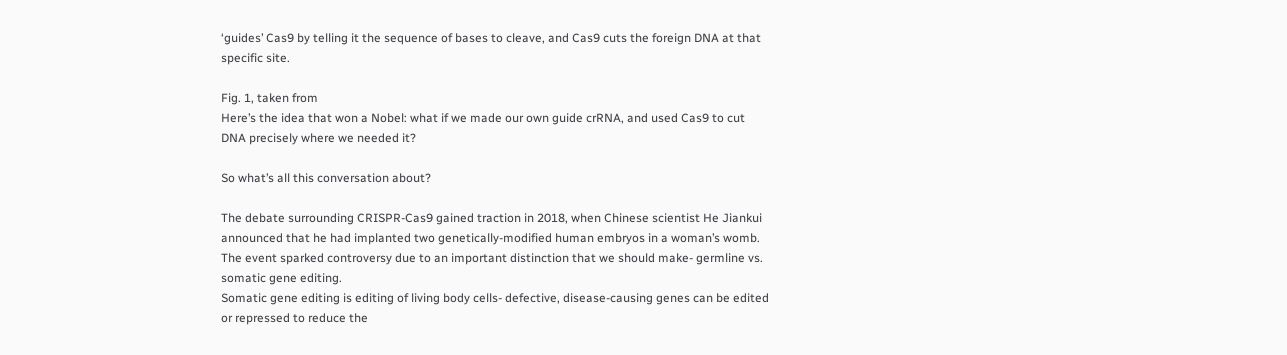‘guides’ Cas9 by telling it the sequence of bases to cleave, and Cas9 cuts the foreign DNA at that specific site.

Fig. 1, taken from
Here’s the idea that won a Nobel: what if we made our own guide crRNA, and used Cas9 to cut DNA precisely where we needed it?

So what’s all this conversation about?

The debate surrounding CRISPR-Cas9 gained traction in 2018, when Chinese scientist He Jiankui announced that he had implanted two genetically-modified human embryos in a woman’s womb. The event sparked controversy due to an important distinction that we should make- germline vs. somatic gene editing.
Somatic gene editing is editing of living body cells- defective, disease-causing genes can be edited or repressed to reduce the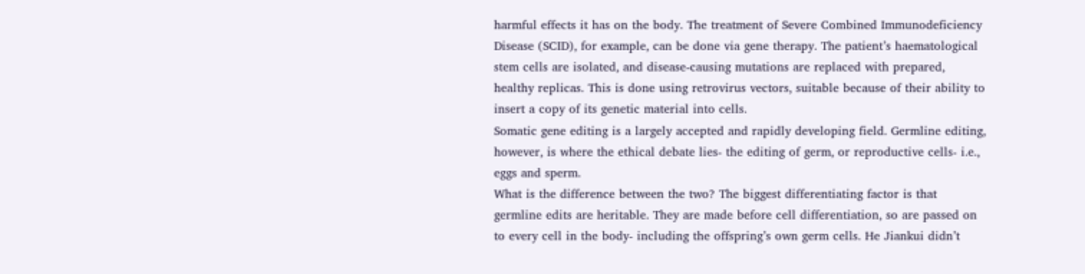harmful effects it has on the body. The treatment of Severe Combined Immunodeficiency Disease (SCID), for example, can be done via gene therapy. The patient’s haematological stem cells are isolated, and disease-causing mutations are replaced with prepared, healthy replicas. This is done using retrovirus vectors, suitable because of their ability to insert a copy of its genetic material into cells.
Somatic gene editing is a largely accepted and rapidly developing field. Germline editing, however, is where the ethical debate lies- the editing of germ, or reproductive cells- i.e., eggs and sperm.
What is the difference between the two? The biggest differentiating factor is that germline edits are heritable. They are made before cell differentiation, so are passed on to every cell in the body- including the offspring’s own germ cells. He Jiankui didn’t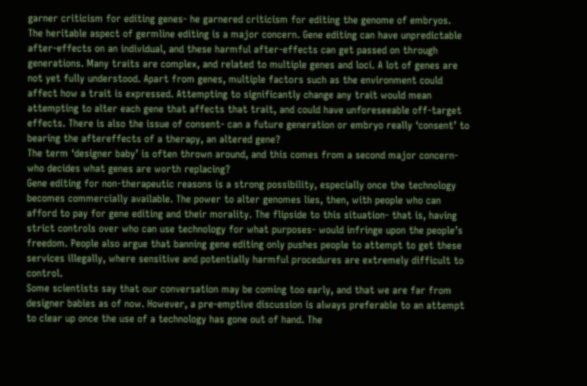garner criticism for editing genes- he garnered criticism for editing the genome of embryos.
The heritable aspect of germline editing is a major concern. Gene editing can have unpredictable after-effects on an individual, and these harmful after-effects can get passed on through generations. Many traits are complex, and related to multiple genes and loci. A lot of genes are not yet fully understood. Apart from genes, multiple factors such as the environment could affect how a trait is expressed. Attempting to significantly change any trait would mean attempting to alter each gene that affects that trait, and could have unforeseeable off-target effects. There is also the issue of consent- can a future generation or embryo really ‘consent’ to bearing the aftereffects of a therapy, an altered gene?
The term ‘designer baby’ is often thrown around, and this comes from a second major concern- who decides what genes are worth replacing?
Gene editing for non-therapeutic reasons is a strong possibility, especially once the technology becomes commercially available. The power to alter genomes lies, then, with people who can afford to pay for gene editing and their morality. The flipside to this situation- that is, having strict controls over who can use technology for what purposes- would infringe upon the people’s freedom. People also argue that banning gene editing only pushes people to attempt to get these services illegally, where sensitive and potentially harmful procedures are extremely difficult to control.
Some scientists say that our conversation may be coming too early, and that we are far from designer babies as of now. However, a pre-emptive discussion is always preferable to an attempt to clear up once the use of a technology has gone out of hand. The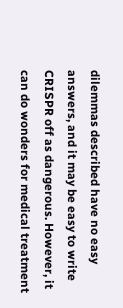dilemmas described have no easy answers, and it may be easy to write CRISPR off as dangerous. However, it can do wonders for medical treatment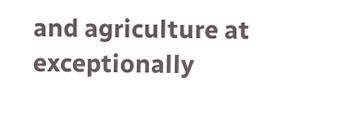and agriculture at exceptionally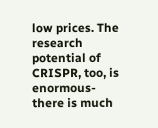low prices. The research potential of CRISPR, too, is enormous- there is much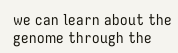we can learn about the genome through the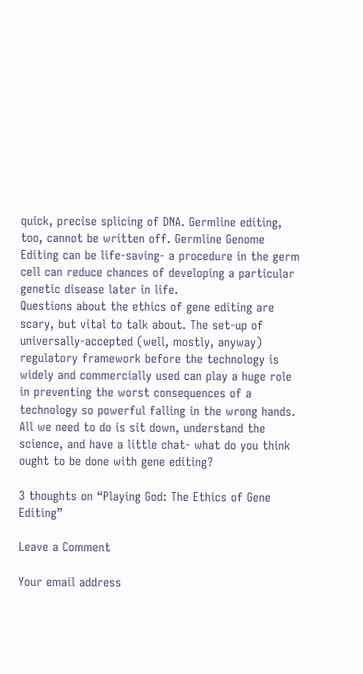quick, precise splicing of DNA. Germline editing, too, cannot be written off. Germline Genome Editing can be life-saving- a procedure in the germ cell can reduce chances of developing a particular genetic disease later in life.
Questions about the ethics of gene editing are scary, but vital to talk about. The set-up of universally-accepted (well, mostly, anyway) regulatory framework before the technology is widely and commercially used can play a huge role in preventing the worst consequences of a technology so powerful falling in the wrong hands. All we need to do is sit down, understand the science, and have a little chat- what do you think ought to be done with gene editing?

3 thoughts on “Playing God: The Ethics of Gene Editing”

Leave a Comment

Your email address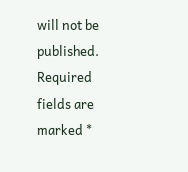will not be published. Required fields are marked *